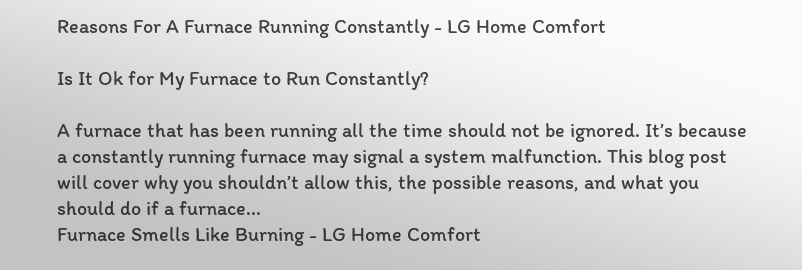Reasons For A Furnace Running Constantly - LG Home Comfort

Is It Ok for My Furnace to Run Constantly?

A furnace that has been running all the time should not be ignored. It’s because a constantly running furnace may signal a system malfunction. This blog post will cover why you shouldn’t allow this, the possible reasons, and what you should do if a furnace...
Furnace Smells Like Burning - LG Home Comfort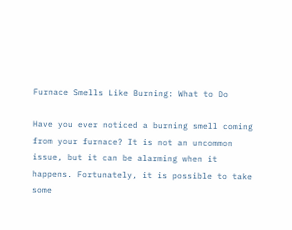Furnace Smells Like Burning: What to Do

Have you ever noticed a burning smell coming from your furnace? It is not an uncommon issue, but it can be alarming when it happens. Fortunately, it is possible to take some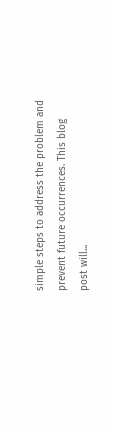simple steps to address the problem and prevent future occurrences. This blog post will...